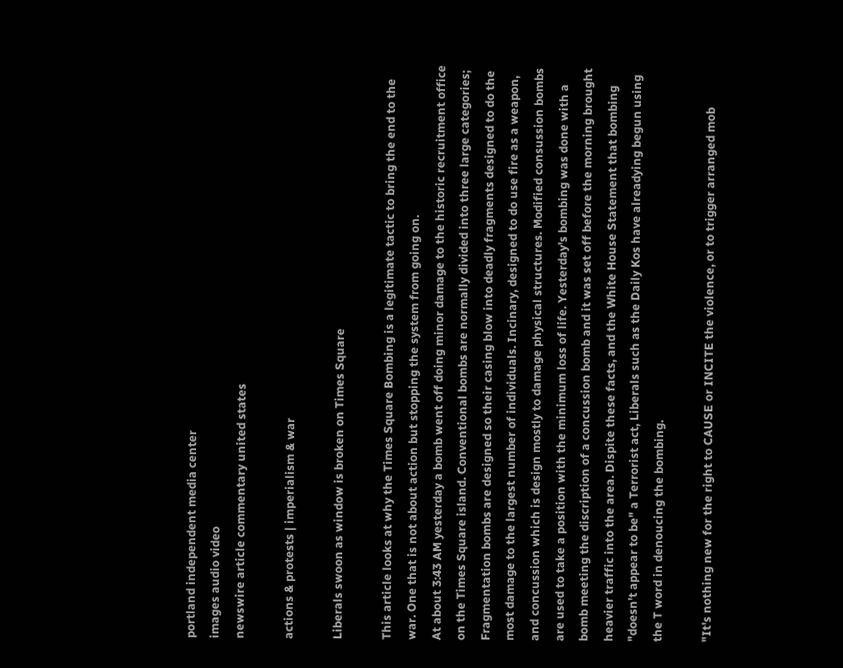portland independent media center
images audio video
newswire article commentary united states

actions & protests | imperialism & war

Liberals swoon as window is broken on Times Square

This article looks at why the Times Square Bombing is a legitimate tactic to bring the end to the war. One that is not about action but stopping the system from going on.
At about 3:43 AM yesterday a bomb went off doing minor damage to the historic recruitment office on the Times Square island. Conventional bombs are normally divided into three large categories; Fragmentation bombs are designed so their casing blow into deadly fragments designed to do the most damage to the largest number of individuals. Incinary, designed to do use fire as a weapon, and concussion which is design mostly to damage physical structures. Modified consussion bombs are used to take a position with the minimum loss of life. Yesterday's bombing was done with a bomb meeting the discription of a concussion bomb and it was set off before the morning brought heavier traffic into the area. Dispite these facts, and the White House Statement that bombing "doesn't appear to be" a Terrorist act, Liberals such as the Daily Kos have alreadying begun using the T word in denoucing the bombing.

"It's nothing new for the right to CAUSE or INCITE the violence, or to trigger arranged mob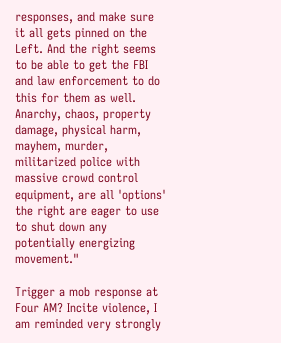responses, and make sure it all gets pinned on the Left. And the right seems to be able to get the FBI and law enforcement to do this for them as well. Anarchy, chaos, property damage, physical harm, mayhem, murder, militarized police with massive crowd control equipment, are all 'options' the right are eager to use to shut down any potentially energizing movement."

Trigger a mob response at Four AM? Incite violence, I am reminded very strongly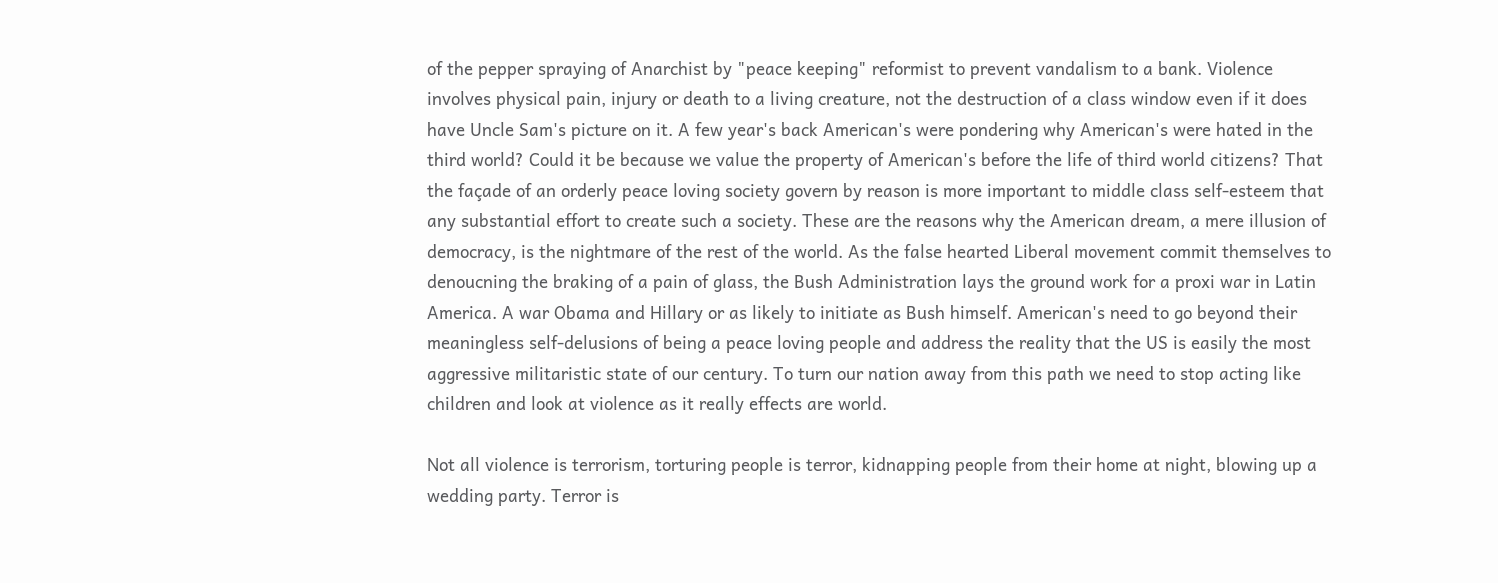of the pepper spraying of Anarchist by "peace keeping" reformist to prevent vandalism to a bank. Violence involves physical pain, injury or death to a living creature, not the destruction of a class window even if it does have Uncle Sam's picture on it. A few year's back American's were pondering why American's were hated in the third world? Could it be because we value the property of American's before the life of third world citizens? That the façade of an orderly peace loving society govern by reason is more important to middle class self-esteem that any substantial effort to create such a society. These are the reasons why the American dream, a mere illusion of democracy, is the nightmare of the rest of the world. As the false hearted Liberal movement commit themselves to denoucning the braking of a pain of glass, the Bush Administration lays the ground work for a proxi war in Latin America. A war Obama and Hillary or as likely to initiate as Bush himself. American's need to go beyond their meaningless self-delusions of being a peace loving people and address the reality that the US is easily the most aggressive militaristic state of our century. To turn our nation away from this path we need to stop acting like children and look at violence as it really effects are world.

Not all violence is terrorism, torturing people is terror, kidnapping people from their home at night, blowing up a wedding party. Terror is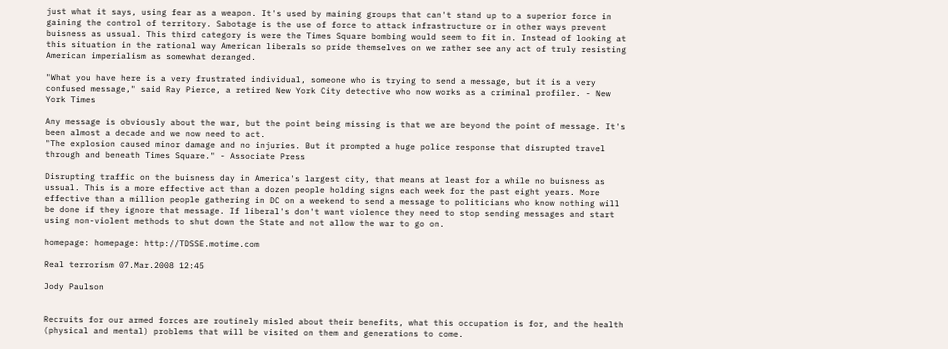just what it says, using fear as a weapon. It's used by maining groups that can't stand up to a superior force in gaining the control of territory. Sabotage is the use of force to attack infrastructure or in other ways prevent buisness as ussual. This third category is were the Times Square bombing would seem to fit in. Instead of looking at this situation in the rational way American liberals so pride themselves on we rather see any act of truly resisting American imperialism as somewhat deranged.

"What you have here is a very frustrated individual, someone who is trying to send a message, but it is a very confused message," said Ray Pierce, a retired New York City detective who now works as a criminal profiler. - New York Times

Any message is obviously about the war, but the point being missing is that we are beyond the point of message. It's been almost a decade and we now need to act.
"The explosion caused minor damage and no injuries. But it prompted a huge police response that disrupted travel through and beneath Times Square." - Associate Press

Disrupting traffic on the buisness day in America's largest city, that means at least for a while no buisness as ussual. This is a more effective act than a dozen people holding signs each week for the past eight years. More effective than a million people gathering in DC on a weekend to send a message to politicians who know nothing will be done if they ignore that message. If liberal's don't want violence they need to stop sending messages and start using non-violent methods to shut down the State and not allow the war to go on.

homepage: homepage: http://TDSSE.motime.com

Real terrorism 07.Mar.2008 12:45

Jody Paulson


Recruits for our armed forces are routinely misled about their benefits, what this occupation is for, and the health (physical and mental) problems that will be visited on them and generations to come.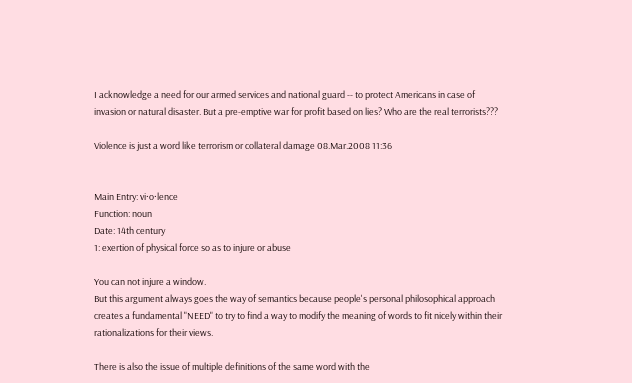I acknowledge a need for our armed services and national guard -- to protect Americans in case of invasion or natural disaster. But a pre-emptive war for profit based on lies? Who are the real terrorists???

Violence is just a word like terrorism or collateral damage 08.Mar.2008 11:36


Main Entry: vi·o·lence
Function: noun
Date: 14th century
1: exertion of physical force so as to injure or abuse

You can not injure a window.
But this argument always goes the way of semantics because people's personal philosophical approach creates a fundamental "NEED" to try to find a way to modify the meaning of words to fit nicely within their rationalizations for their views.

There is also the issue of multiple definitions of the same word with the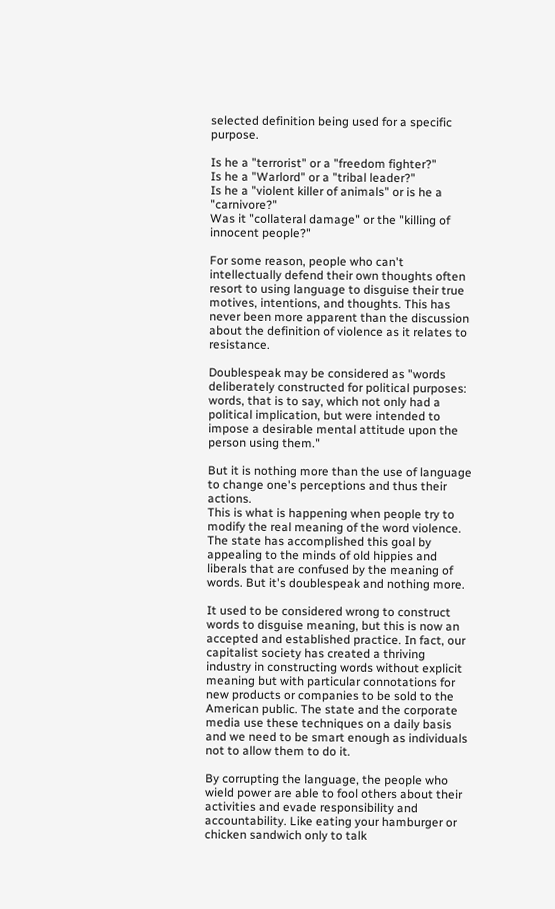selected definition being used for a specific purpose.

Is he a "terrorist" or a "freedom fighter?"
Is he a "Warlord" or a "tribal leader?"
Is he a "violent killer of animals" or is he a "carnivore?"
Was it "collateral damage" or the "killing of innocent people?"

For some reason, people who can't intellectually defend their own thoughts often resort to using language to disguise their true motives, intentions, and thoughts. This has never been more apparent than the discussion about the definition of violence as it relates to resistance.

Doublespeak may be considered as "words deliberately constructed for political purposes: words, that is to say, which not only had a political implication, but were intended to impose a desirable mental attitude upon the person using them."

But it is nothing more than the use of language to change one's perceptions and thus their actions.
This is what is happening when people try to modify the real meaning of the word violence. The state has accomplished this goal by appealing to the minds of old hippies and liberals that are confused by the meaning of words. But it's doublespeak and nothing more.

It used to be considered wrong to construct words to disguise meaning, but this is now an accepted and established practice. In fact, our capitalist society has created a thriving industry in constructing words without explicit meaning but with particular connotations for new products or companies to be sold to the American public. The state and the corporate media use these techniques on a daily basis and we need to be smart enough as individuals not to allow them to do it.

By corrupting the language, the people who wield power are able to fool others about their activities and evade responsibility and accountability. Like eating your hamburger or chicken sandwich only to talk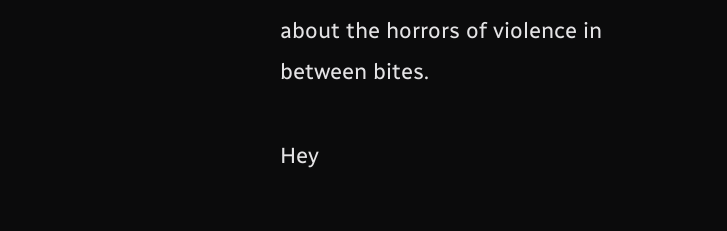about the horrors of violence in between bites.

Hey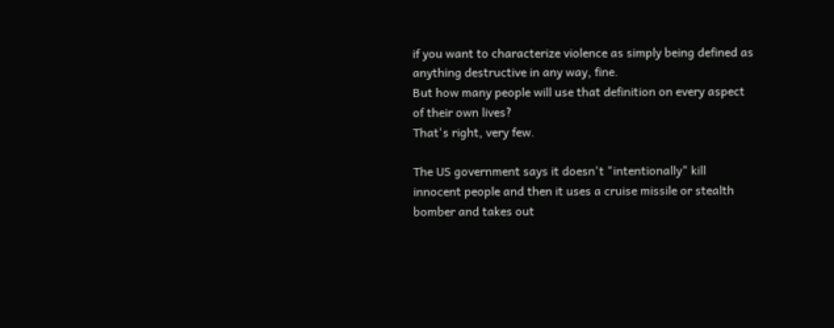if you want to characterize violence as simply being defined as anything destructive in any way, fine.
But how many people will use that definition on every aspect of their own lives?
That's right, very few.

The US government says it doesn't "intentionally" kill innocent people and then it uses a cruise missile or stealth bomber and takes out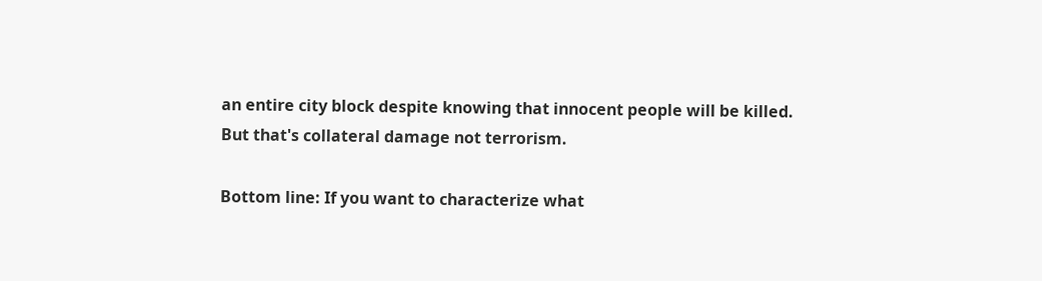an entire city block despite knowing that innocent people will be killed.
But that's collateral damage not terrorism.

Bottom line: If you want to characterize what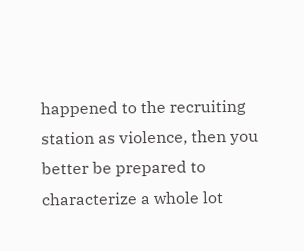happened to the recruiting station as violence, then you better be prepared to characterize a whole lot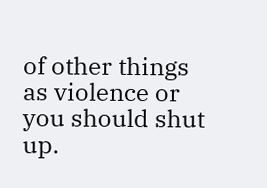of other things as violence or you should shut up.